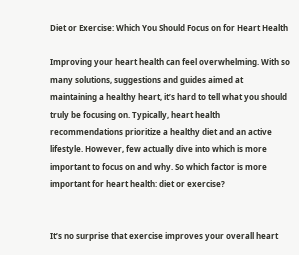Diet or Exercise: Which You Should Focus on for Heart Health

Improving your heart health can feel overwhelming. With so many solutions, suggestions and guides aimed at maintaining a healthy heart, it’s hard to tell what you should truly be focusing on. Typically, heart health recommendations prioritize a healthy diet and an active lifestyle. However, few actually dive into which is more important to focus on and why. So which factor is more important for heart health: diet or exercise?


It’s no surprise that exercise improves your overall heart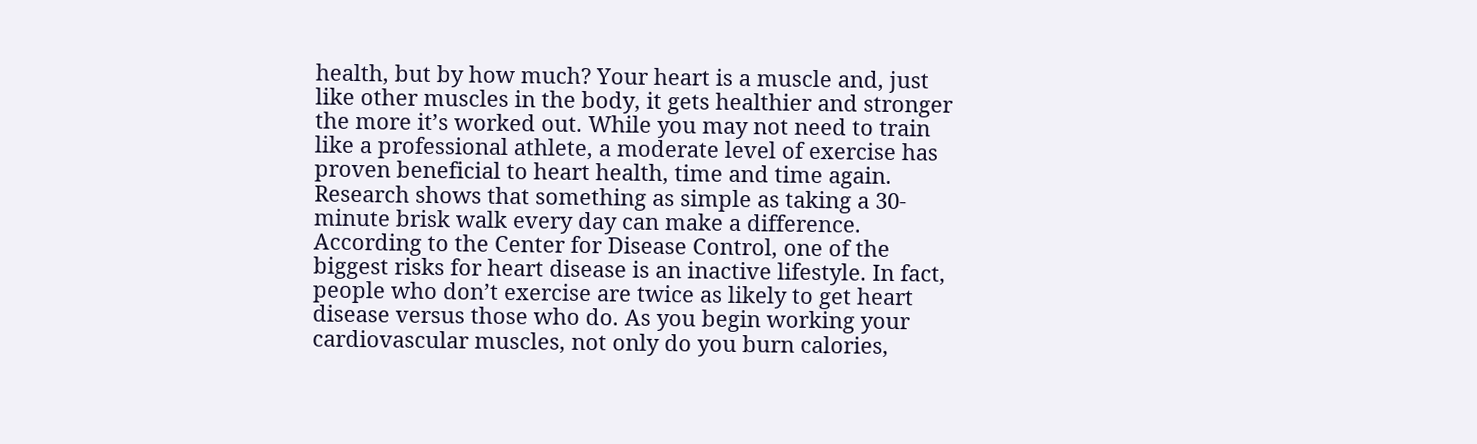health, but by how much? Your heart is a muscle and, just like other muscles in the body, it gets healthier and stronger the more it’s worked out. While you may not need to train like a professional athlete, a moderate level of exercise has proven beneficial to heart health, time and time again. Research shows that something as simple as taking a 30-minute brisk walk every day can make a difference. According to the Center for Disease Control, one of the biggest risks for heart disease is an inactive lifestyle. In fact, people who don’t exercise are twice as likely to get heart disease versus those who do. As you begin working your cardiovascular muscles, not only do you burn calories,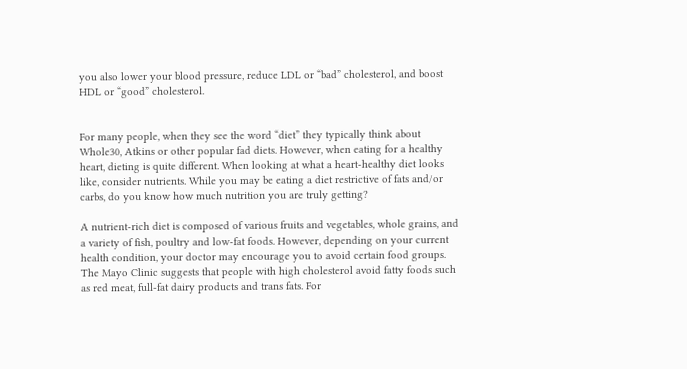you also lower your blood pressure, reduce LDL or “bad” cholesterol, and boost HDL or “good” cholesterol.


For many people, when they see the word “diet” they typically think about Whole30, Atkins or other popular fad diets. However, when eating for a healthy heart, dieting is quite different. When looking at what a heart-healthy diet looks like, consider nutrients. While you may be eating a diet restrictive of fats and/or carbs, do you know how much nutrition you are truly getting?

A nutrient-rich diet is composed of various fruits and vegetables, whole grains, and a variety of fish, poultry and low-fat foods. However, depending on your current health condition, your doctor may encourage you to avoid certain food groups. The Mayo Clinic suggests that people with high cholesterol avoid fatty foods such as red meat, full-fat dairy products and trans fats. For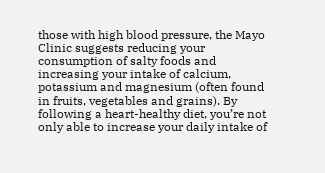those with high blood pressure, the Mayo Clinic suggests reducing your consumption of salty foods and increasing your intake of calcium, potassium and magnesium (often found in fruits, vegetables and grains). By following a heart-healthy diet, you’re not only able to increase your daily intake of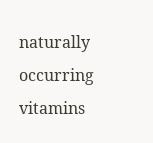naturally occurring vitamins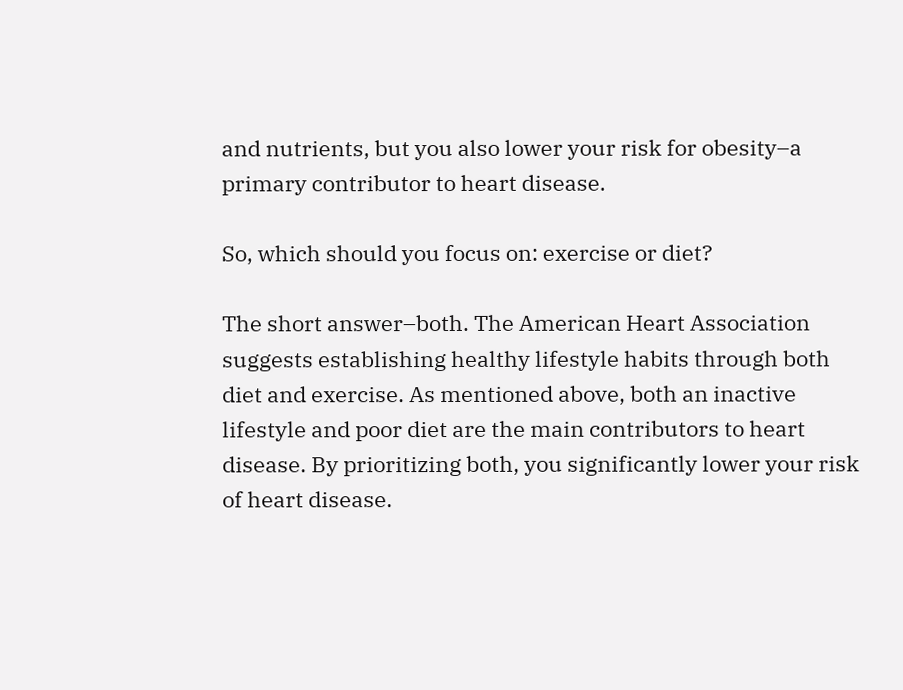and nutrients, but you also lower your risk for obesity–a primary contributor to heart disease.

So, which should you focus on: exercise or diet?

The short answer–both. The American Heart Association suggests establishing healthy lifestyle habits through both diet and exercise. As mentioned above, both an inactive lifestyle and poor diet are the main contributors to heart disease. By prioritizing both, you significantly lower your risk of heart disease.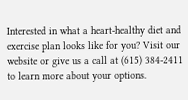Interested in what a heart-healthy diet and exercise plan looks like for you? Visit our website or give us a call at (615) 384-2411 to learn more about your options.